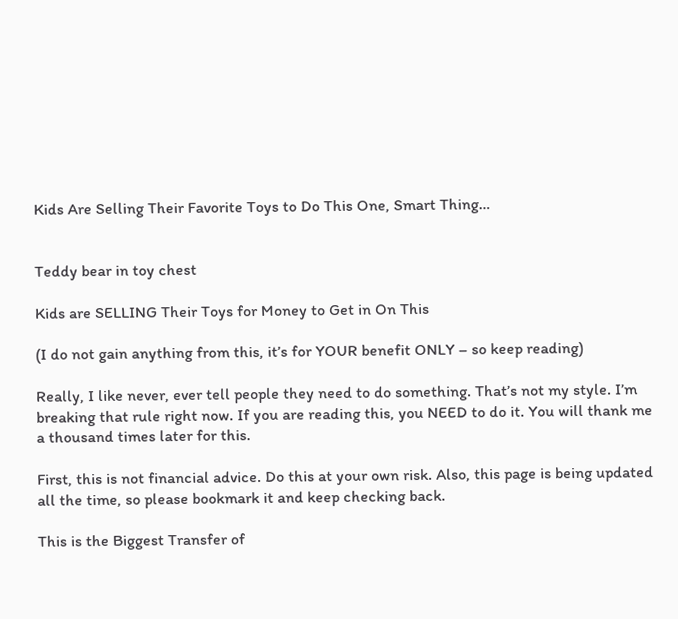Kids Are Selling Their Favorite Toys to Do This One, Smart Thing…


Teddy bear in toy chest

Kids are SELLING Their Toys for Money to Get in On This

(I do not gain anything from this, it’s for YOUR benefit ONLY – so keep reading)

Really, I like never, ever tell people they need to do something. That’s not my style. I’m breaking that rule right now. If you are reading this, you NEED to do it. You will thank me a thousand times later for this.

First, this is not financial advice. Do this at your own risk. Also, this page is being updated all the time, so please bookmark it and keep checking back.

This is the Biggest Transfer of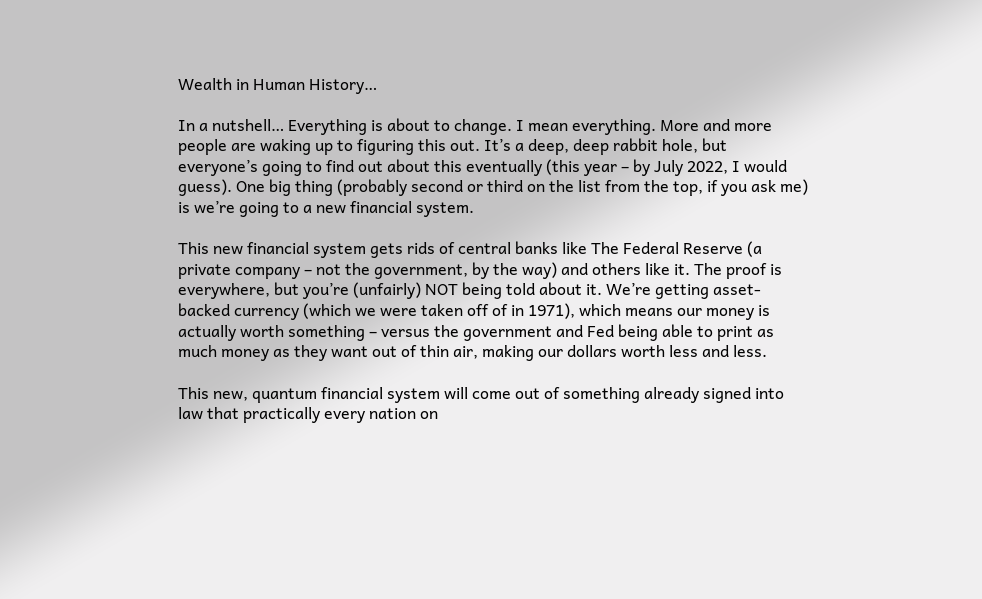Wealth in Human History…

In a nutshell… Everything is about to change. I mean everything. More and more people are waking up to figuring this out. It’s a deep, deep rabbit hole, but everyone’s going to find out about this eventually (this year – by July 2022, I would guess). One big thing (probably second or third on the list from the top, if you ask me) is we’re going to a new financial system.

This new financial system gets rids of central banks like The Federal Reserve (a private company – not the government, by the way) and others like it. The proof is everywhere, but you’re (unfairly) NOT being told about it. We’re getting asset-backed currency (which we were taken off of in 1971), which means our money is actually worth something – versus the government and Fed being able to print as much money as they want out of thin air, making our dollars worth less and less.

This new, quantum financial system will come out of something already signed into law that practically every nation on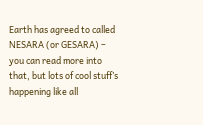Earth has agreed to called NESARA (or GESARA) – you can read more into that, but lots of cool stuff’s happening like all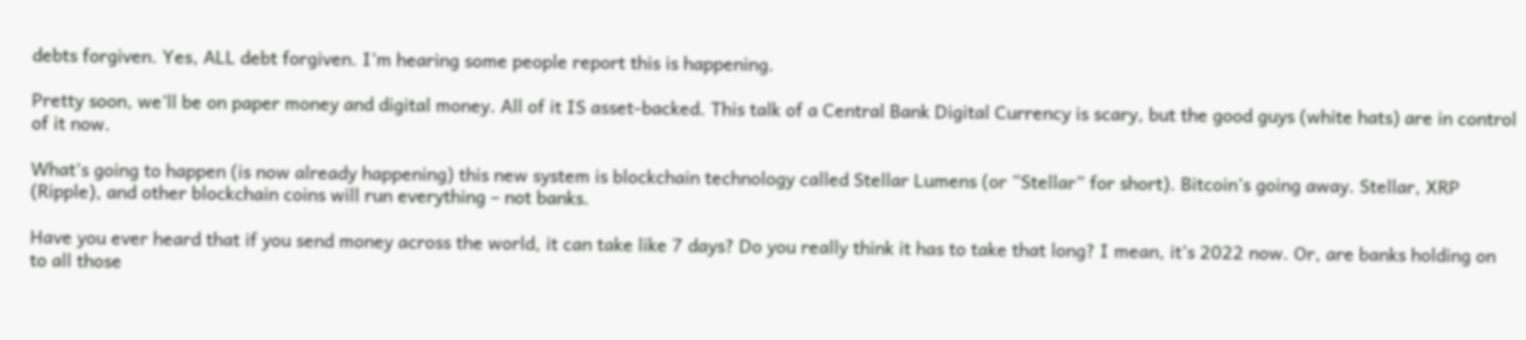debts forgiven. Yes, ALL debt forgiven. I’m hearing some people report this is happening.

Pretty soon, we’ll be on paper money and digital money. All of it IS asset-backed. This talk of a Central Bank Digital Currency is scary, but the good guys (white hats) are in control of it now.

What’s going to happen (is now already happening) this new system is blockchain technology called Stellar Lumens (or “Stellar” for short). Bitcoin’s going away. Stellar, XRP (Ripple), and other blockchain coins will run everything – not banks.

Have you ever heard that if you send money across the world, it can take like 7 days? Do you really think it has to take that long? I mean, it’s 2022 now. Or, are banks holding on to all those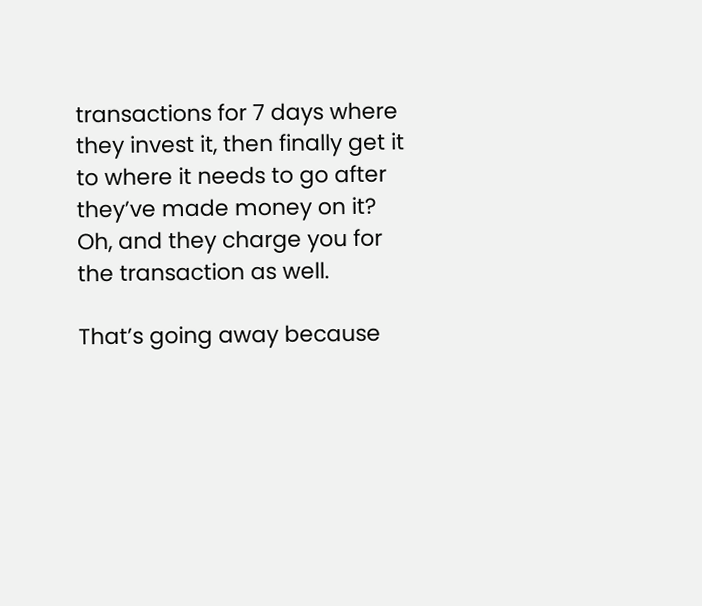transactions for 7 days where they invest it, then finally get it to where it needs to go after they’ve made money on it? Oh, and they charge you for the transaction as well.

That’s going away because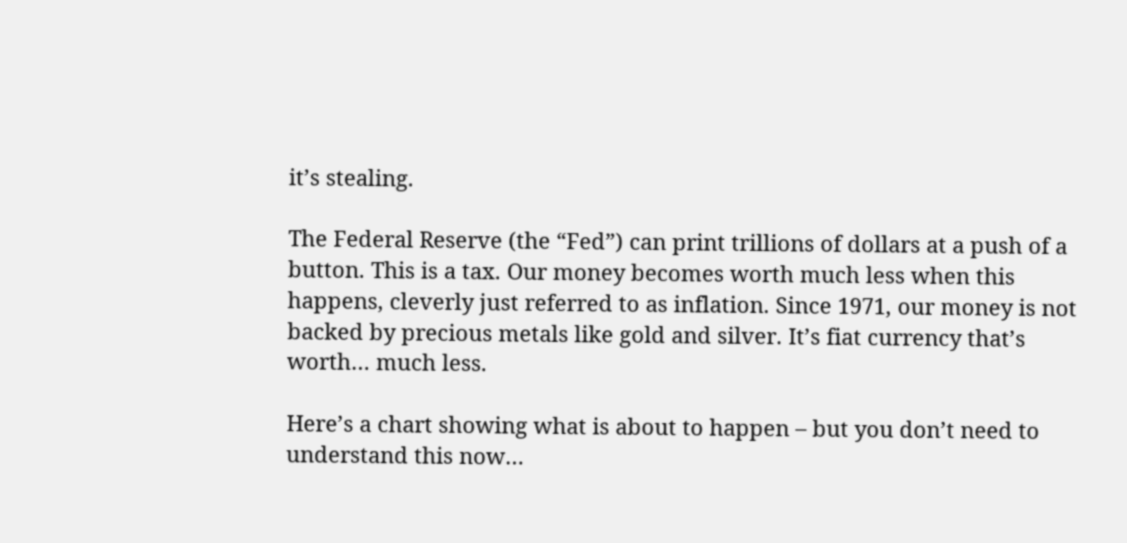it’s stealing.

The Federal Reserve (the “Fed”) can print trillions of dollars at a push of a button. This is a tax. Our money becomes worth much less when this happens, cleverly just referred to as inflation. Since 1971, our money is not backed by precious metals like gold and silver. It’s fiat currency that’s worth… much less.

Here’s a chart showing what is about to happen – but you don’t need to understand this now…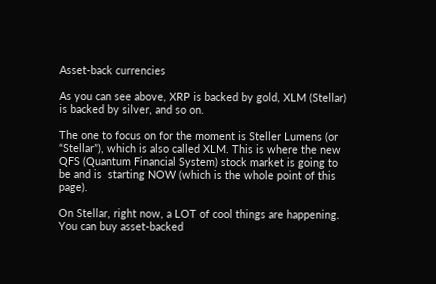Asset-back currencies

As you can see above, XRP is backed by gold, XLM (Stellar) is backed by silver, and so on.

The one to focus on for the moment is Steller Lumens (or “Stellar”), which is also called XLM. This is where the new QFS (Quantum Financial System) stock market is going to be and is  starting NOW (which is the whole point of this page).

On Stellar, right now, a LOT of cool things are happening. You can buy asset-backed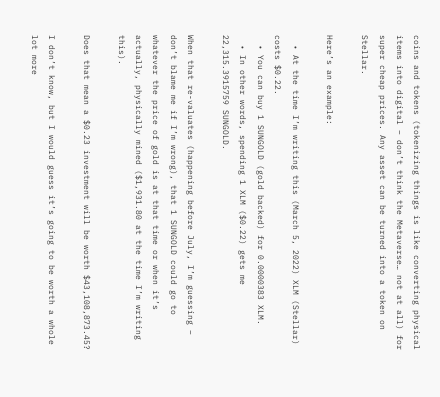coins and tokens (tokenizing things is like converting physical items into digital – don’t think the Metaverse… not at all) for super cheap prices. Any asset can be turned into a token on Stellar.

Here’s an example:

  • At the time I’m writing this (March 5, 2022) XLM (Stellar) costs $0.22.
  • You can buy 1 SUNGOLD (gold backed) for 0.0000383 XLM.
  • In other words, spending 1 XLM ($0.22) gets me 22,315.3915759 SUNGOLD.

When that re-valuates (happening before July, I’m guessing – don’t blame me if I’m wrong), that 1 SUNGOLD could go to whatever the price of gold is at that time or when it’s actually, physically mined ($1,931.80 at the time I’m writing this).

Does that mean a $0.23 investment will be worth $43,108,873.45?

I don’t know, but I would guess it’s going to be worth a whole lot more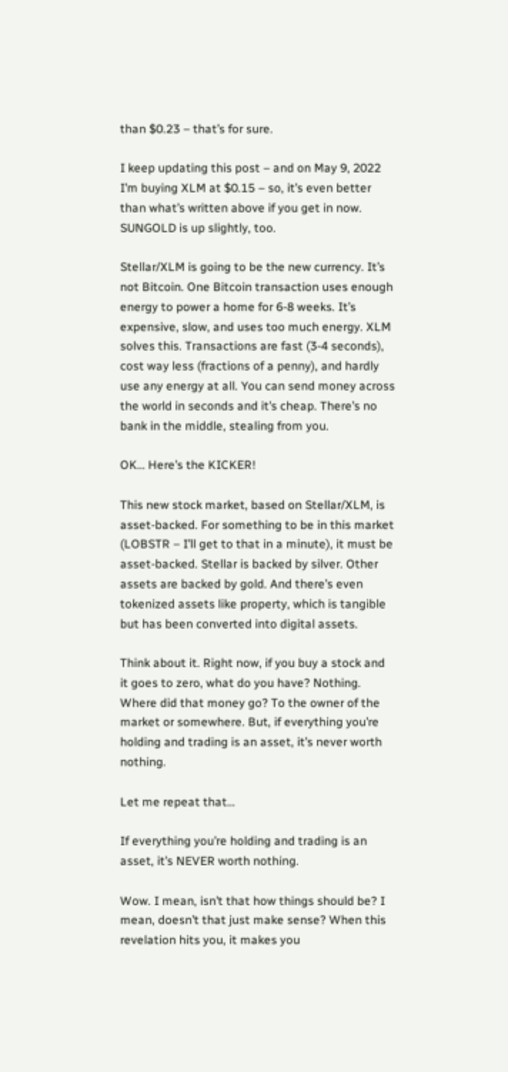than $0.23 – that’s for sure.

I keep updating this post – and on May 9, 2022 I’m buying XLM at $0.15 – so, it’s even better than what’s written above if you get in now. SUNGOLD is up slightly, too.

Stellar/XLM is going to be the new currency. It’s not Bitcoin. One Bitcoin transaction uses enough energy to power a home for 6-8 weeks. It’s expensive, slow, and uses too much energy. XLM solves this. Transactions are fast (3-4 seconds), cost way less (fractions of a penny), and hardly use any energy at all. You can send money across the world in seconds and it’s cheap. There’s no bank in the middle, stealing from you.

OK… Here’s the KICKER!

This new stock market, based on Stellar/XLM, is asset-backed. For something to be in this market (LOBSTR – I’ll get to that in a minute), it must be asset-backed. Stellar is backed by silver. Other assets are backed by gold. And there’s even tokenized assets like property, which is tangible but has been converted into digital assets.

Think about it. Right now, if you buy a stock and it goes to zero, what do you have? Nothing. Where did that money go? To the owner of the market or somewhere. But, if everything you’re holding and trading is an asset, it’s never worth nothing.

Let me repeat that…

If everything you’re holding and trading is an asset, it’s NEVER worth nothing.

Wow. I mean, isn’t that how things should be? I mean, doesn’t that just make sense? When this revelation hits you, it makes you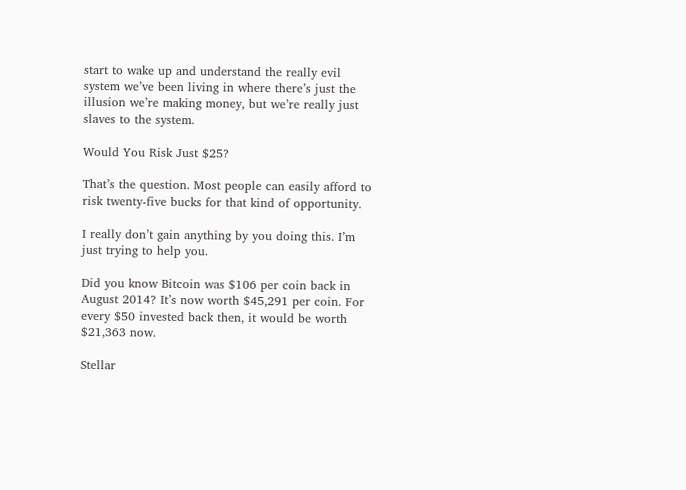start to wake up and understand the really evil system we’ve been living in where there’s just the illusion we’re making money, but we’re really just slaves to the system.

Would You Risk Just $25?

That’s the question. Most people can easily afford to risk twenty-five bucks for that kind of opportunity.

I really don’t gain anything by you doing this. I’m just trying to help you.

Did you know Bitcoin was $106 per coin back in August 2014? It’s now worth $45,291 per coin. For every $50 invested back then, it would be worth $21,363 now.

Stellar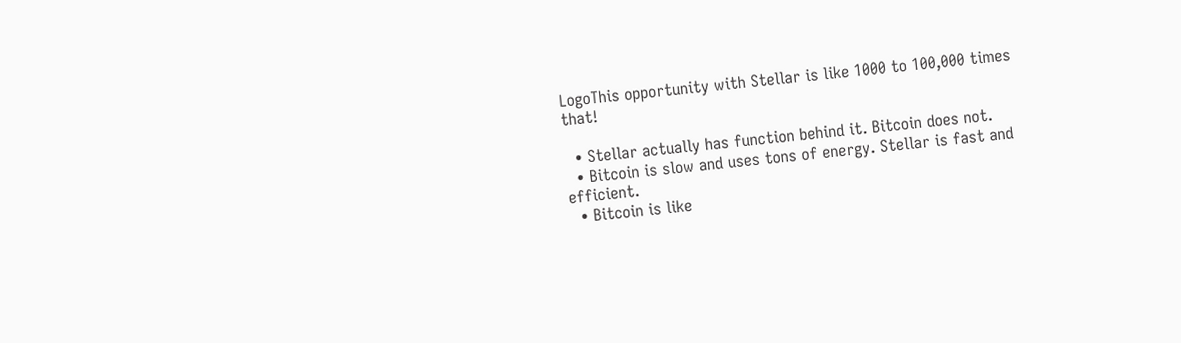LogoThis opportunity with Stellar is like 1000 to 100,000 times that!

  • Stellar actually has function behind it. Bitcoin does not.
  • Bitcoin is slow and uses tons of energy. Stellar is fast and efficient.
  • Bitcoin is like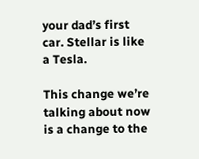your dad’s first car. Stellar is like a Tesla.

This change we’re talking about now is a change to the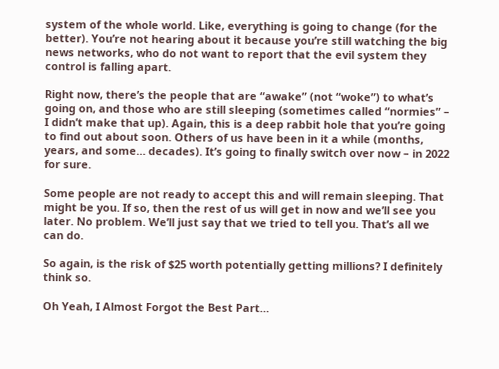system of the whole world. Like, everything is going to change (for the better). You’re not hearing about it because you’re still watching the big news networks, who do not want to report that the evil system they control is falling apart.

Right now, there’s the people that are “awake” (not “woke”) to what’s going on, and those who are still sleeping (sometimes called “normies” – I didn’t make that up). Again, this is a deep rabbit hole that you’re going to find out about soon. Others of us have been in it a while (months, years, and some… decades). It’s going to finally switch over now – in 2022 for sure.

Some people are not ready to accept this and will remain sleeping. That might be you. If so, then the rest of us will get in now and we’ll see you later. No problem. We’ll just say that we tried to tell you. That’s all we can do.

So again, is the risk of $25 worth potentially getting millions? I definitely think so.

Oh Yeah, I Almost Forgot the Best Part…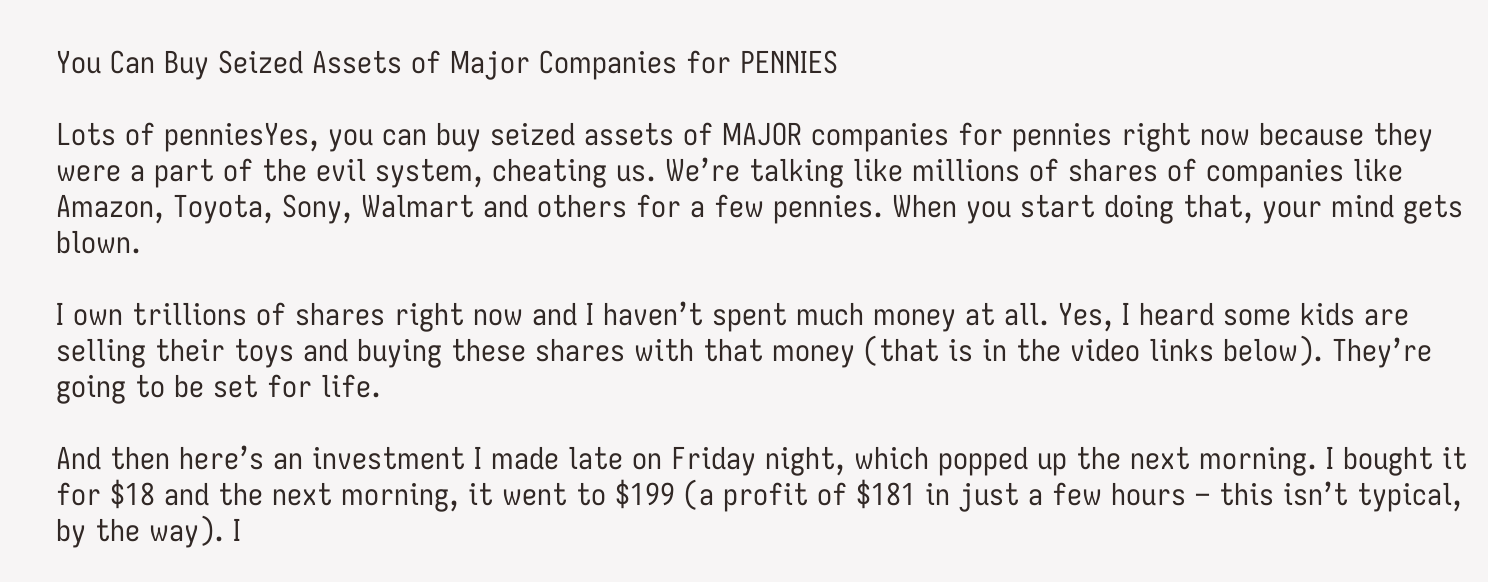You Can Buy Seized Assets of Major Companies for PENNIES

Lots of penniesYes, you can buy seized assets of MAJOR companies for pennies right now because they were a part of the evil system, cheating us. We’re talking like millions of shares of companies like Amazon, Toyota, Sony, Walmart and others for a few pennies. When you start doing that, your mind gets blown.

I own trillions of shares right now and I haven’t spent much money at all. Yes, I heard some kids are selling their toys and buying these shares with that money (that is in the video links below). They’re going to be set for life.

And then here’s an investment I made late on Friday night, which popped up the next morning. I bought it for $18 and the next morning, it went to $199 (a profit of $181 in just a few hours – this isn’t typical, by the way). I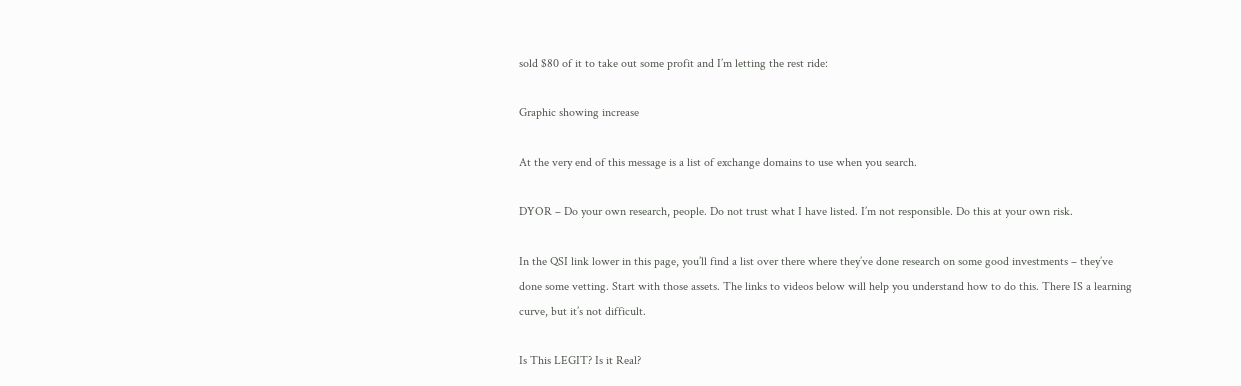sold $80 of it to take out some profit and I’m letting the rest ride:

Graphic showing increase

At the very end of this message is a list of exchange domains to use when you search.

DYOR – Do your own research, people. Do not trust what I have listed. I’m not responsible. Do this at your own risk.

In the QSI link lower in this page, you’ll find a list over there where they’ve done research on some good investments – they’ve done some vetting. Start with those assets. The links to videos below will help you understand how to do this. There IS a learning curve, but it’s not difficult.

Is This LEGIT? Is it Real?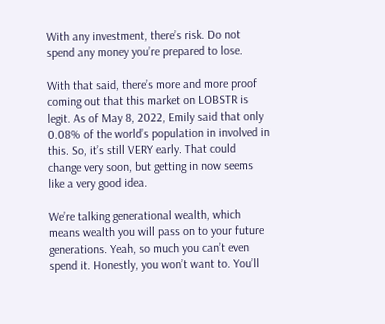With any investment, there’s risk. Do not spend any money you’re prepared to lose.

With that said, there’s more and more proof coming out that this market on LOBSTR is legit. As of May 8, 2022, Emily said that only 0.08% of the world’s population in involved in this. So, it’s still VERY early. That could change very soon, but getting in now seems like a very good idea.

We’re talking generational wealth, which means wealth you will pass on to your future generations. Yeah, so much you can’t even spend it. Honestly, you won’t want to. You’ll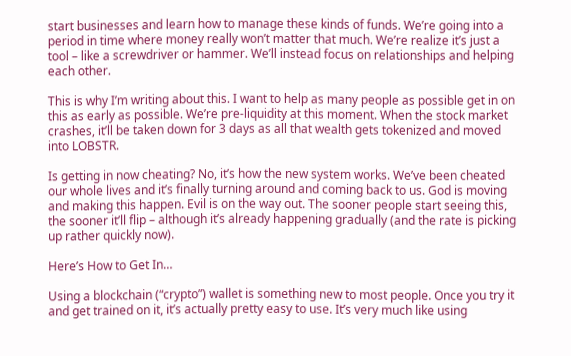start businesses and learn how to manage these kinds of funds. We’re going into a period in time where money really won’t matter that much. We’re realize it’s just a tool – like a screwdriver or hammer. We’ll instead focus on relationships and helping each other.

This is why I’m writing about this. I want to help as many people as possible get in on this as early as possible. We’re pre-liquidity at this moment. When the stock market crashes, it’ll be taken down for 3 days as all that wealth gets tokenized and moved into LOBSTR.

Is getting in now cheating? No, it’s how the new system works. We’ve been cheated our whole lives and it’s finally turning around and coming back to us. God is moving and making this happen. Evil is on the way out. The sooner people start seeing this, the sooner it’ll flip – although it’s already happening gradually (and the rate is picking up rather quickly now).

Here’s How to Get In…

Using a blockchain (“crypto”) wallet is something new to most people. Once you try it and get trained on it, it’s actually pretty easy to use. It’s very much like using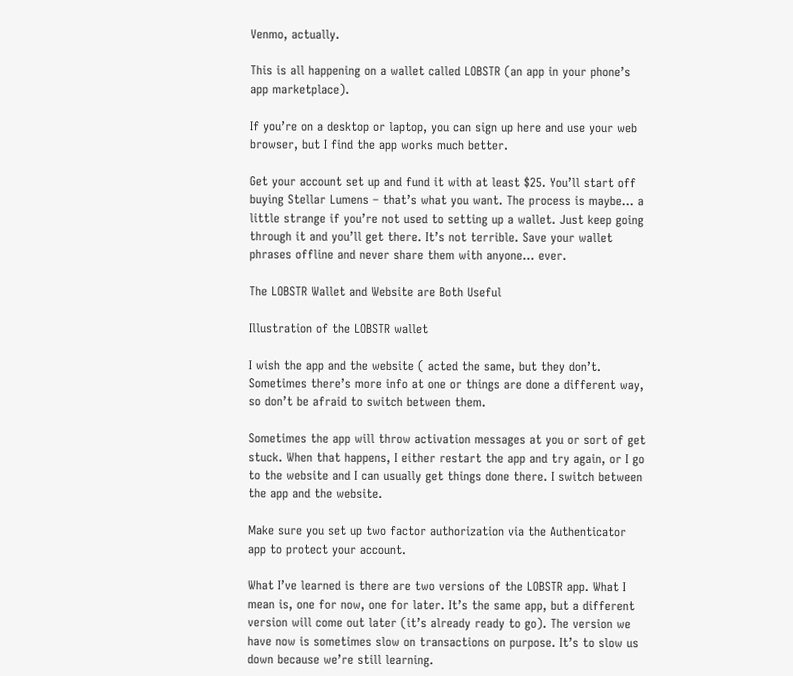Venmo, actually.

This is all happening on a wallet called LOBSTR (an app in your phone’s app marketplace).

If you’re on a desktop or laptop, you can sign up here and use your web browser, but I find the app works much better.

Get your account set up and fund it with at least $25. You’ll start off buying Stellar Lumens – that’s what you want. The process is maybe… a little strange if you’re not used to setting up a wallet. Just keep going through it and you’ll get there. It’s not terrible. Save your wallet phrases offline and never share them with anyone… ever.

The LOBSTR Wallet and Website are Both Useful

Illustration of the LOBSTR wallet

I wish the app and the website ( acted the same, but they don’t. Sometimes there’s more info at one or things are done a different way, so don’t be afraid to switch between them.

Sometimes the app will throw activation messages at you or sort of get stuck. When that happens, I either restart the app and try again, or I go to the website and I can usually get things done there. I switch between the app and the website.

Make sure you set up two factor authorization via the Authenticator app to protect your account.

What I’ve learned is there are two versions of the LOBSTR app. What I mean is, one for now, one for later. It’s the same app, but a different version will come out later (it’s already ready to go). The version we have now is sometimes slow on transactions on purpose. It’s to slow us down because we’re still learning.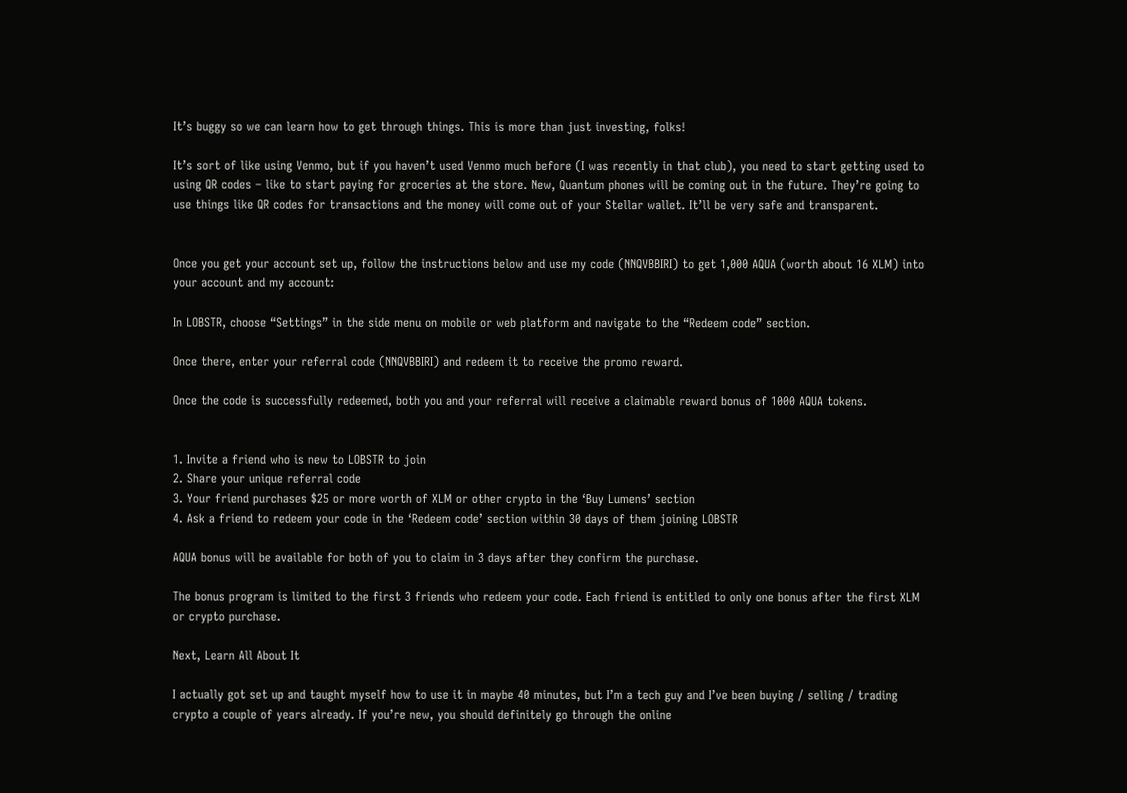It’s buggy so we can learn how to get through things. This is more than just investing, folks!

It’s sort of like using Venmo, but if you haven’t used Venmo much before (I was recently in that club), you need to start getting used to using QR codes – like to start paying for groceries at the store. New, Quantum phones will be coming out in the future. They’re going to use things like QR codes for transactions and the money will come out of your Stellar wallet. It’ll be very safe and transparent.


Once you get your account set up, follow the instructions below and use my code (NNQVBBIRI) to get 1,000 AQUA (worth about 16 XLM) into your account and my account:

In LOBSTR, choose “Settings” in the side menu on mobile or web platform and navigate to the “Redeem code” section.

Once there, enter your referral code (NNQVBBIRI) and redeem it to receive the promo reward.

Once the code is successfully redeemed, both you and your referral will receive a claimable reward bonus of 1000 AQUA tokens.


1. Invite a friend who is new to LOBSTR to join
2. Share your unique referral code
3. Your friend purchases $25 or more worth of XLM or other crypto in the ‘Buy Lumens’ section
4. Ask a friend to redeem your code in the ‘Redeem code’ section within 30 days of them joining LOBSTR

AQUA bonus will be available for both of you to claim in 3 days after they confirm the purchase.

The bonus program is limited to the first 3 friends who redeem your code. Each friend is entitled to only one bonus after the first XLM or crypto purchase.

Next, Learn All About It

I actually got set up and taught myself how to use it in maybe 40 minutes, but I’m a tech guy and I’ve been buying / selling / trading crypto a couple of years already. If you’re new, you should definitely go through the online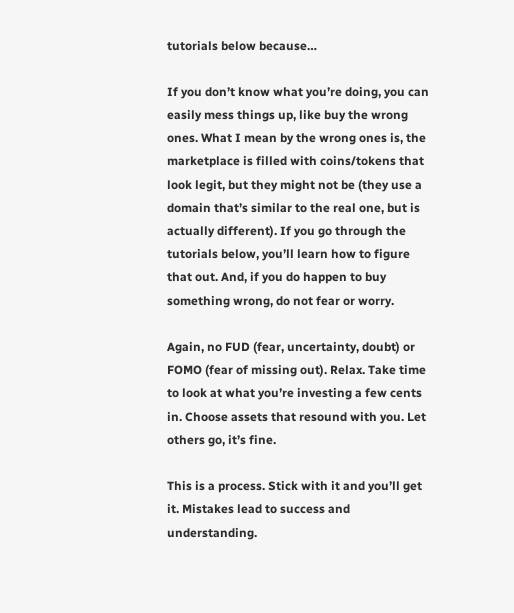tutorials below because…

If you don’t know what you’re doing, you can easily mess things up, like buy the wrong ones. What I mean by the wrong ones is, the marketplace is filled with coins/tokens that look legit, but they might not be (they use a domain that’s similar to the real one, but is actually different). If you go through the tutorials below, you’ll learn how to figure that out. And, if you do happen to buy something wrong, do not fear or worry.

Again, no FUD (fear, uncertainty, doubt) or FOMO (fear of missing out). Relax. Take time to look at what you’re investing a few cents in. Choose assets that resound with you. Let others go, it’s fine.

This is a process. Stick with it and you’ll get it. Mistakes lead to success and understanding.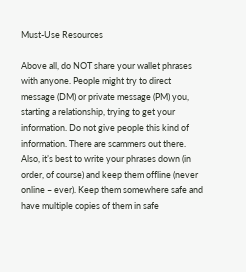Must-Use Resources

Above all, do NOT share your wallet phrases with anyone. People might try to direct message (DM) or private message (PM) you, starting a relationship, trying to get your information. Do not give people this kind of information. There are scammers out there. Also, it’s best to write your phrases down (in order, of course) and keep them offline (never online – ever). Keep them somewhere safe and have multiple copies of them in safe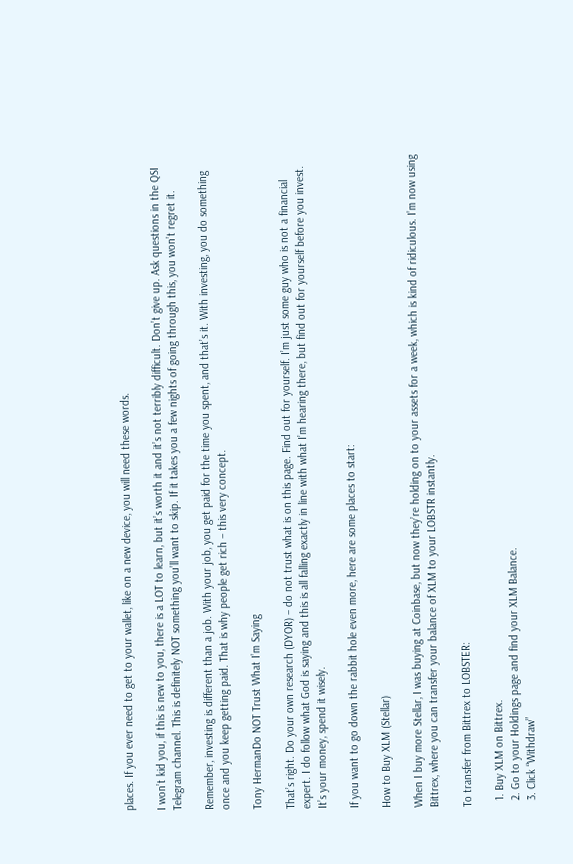places. If you ever need to get to your wallet, like on a new device, you will need these words.

I won’t kid you, if this is new to you, there is a LOT to learn, but it’s worth it and it’s not terribly difficult. Don’t give up. Ask questions in the QSI Telegram channel. This is definitely NOT something you’ll want to skip. If it takes you a few nights of going through this, you won’t regret it.

Remember, investing is different than a job. With your job, you get paid for the time you spent, and that’s it. With investing, you do something once and you keep getting paid. That is why people get rich – this very concept.

Tony HermanDo NOT Trust What I’m Saying

That’s right. Do your own research (DYOR) – do not trust what is on this page. Find out for yourself. I’m just some guy who is not a financial expert. I do follow what God is saying and this is all falling exactly in line with what I’m hearing there, but find out for yourself before you invest. It’s your money, spend it wisely.

If you want to go down the rabbit hole even more, here are some places to start:

How to Buy XLM (Stellar)

When I buy more Stellar, I was buying at Coinbase, but now they’re holding on to your assets for a week, which is kind of ridiculous. I’m now using Bittrex, where you can transfer your balance of XLM to your LOBSTR instantly.

To transfer from Bittrex to LOBSTER:

  1. Buy XLM on Bittrex.
  2. Go to your Holdings page and find your XLM Balance.
  3. Click “Withdraw”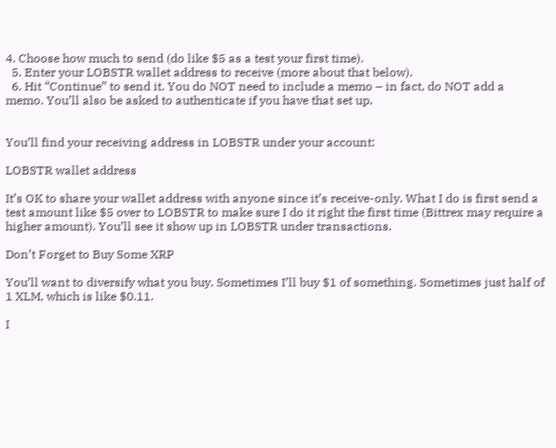4. Choose how much to send (do like $5 as a test your first time).
  5. Enter your LOBSTR wallet address to receive (more about that below).
  6. Hit “Continue” to send it. You do NOT need to include a memo – in fact, do NOT add a memo. You’ll also be asked to authenticate if you have that set up.


You’ll find your receiving address in LOBSTR under your account:

LOBSTR wallet address

It’s OK to share your wallet address with anyone since it’s receive-only. What I do is first send a test amount like $5 over to LOBSTR to make sure I do it right the first time (Bittrex may require a higher amount). You’ll see it show up in LOBSTR under transactions.

Don’t Forget to Buy Some XRP

You’ll want to diversify what you buy. Sometimes I’ll buy $1 of something. Sometimes just half of 1 XLM, which is like $0.11.

I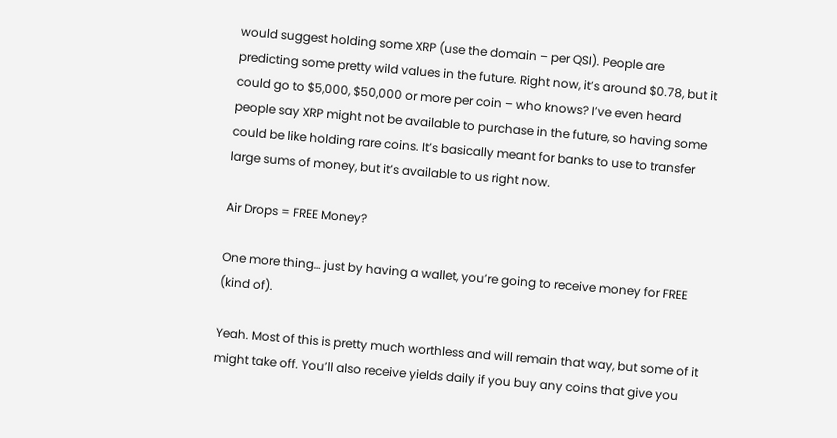would suggest holding some XRP (use the domain – per QSI). People are predicting some pretty wild values in the future. Right now, it’s around $0.78, but it could go to $5,000, $50,000 or more per coin – who knows? I’ve even heard people say XRP might not be available to purchase in the future, so having some could be like holding rare coins. It’s basically meant for banks to use to transfer large sums of money, but it’s available to us right now.

Air Drops = FREE Money?

One more thing… just by having a wallet, you’re going to receive money for FREE (kind of).

Yeah. Most of this is pretty much worthless and will remain that way, but some of it might take off. You’ll also receive yields daily if you buy any coins that give you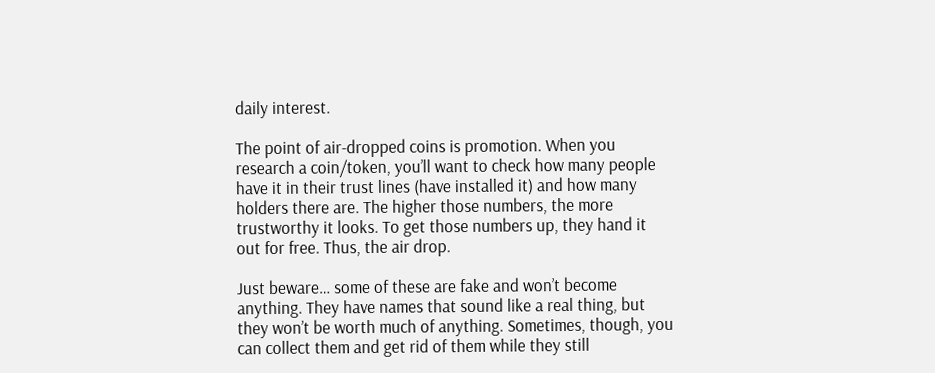daily interest.

The point of air-dropped coins is promotion. When you research a coin/token, you’ll want to check how many people have it in their trust lines (have installed it) and how many holders there are. The higher those numbers, the more trustworthy it looks. To get those numbers up, they hand it out for free. Thus, the air drop.

Just beware… some of these are fake and won’t become anything. They have names that sound like a real thing, but they won’t be worth much of anything. Sometimes, though, you can collect them and get rid of them while they still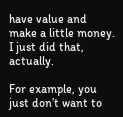have value and make a little money. I just did that, actually.

For example, you just don’t want to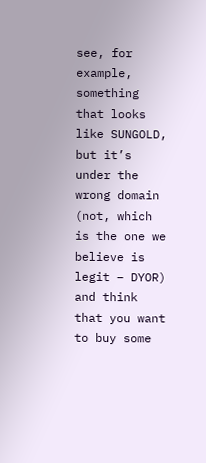see, for example, something that looks like SUNGOLD, but it’s under the wrong domain (not, which is the one we believe is legit – DYOR) and think that you want to buy some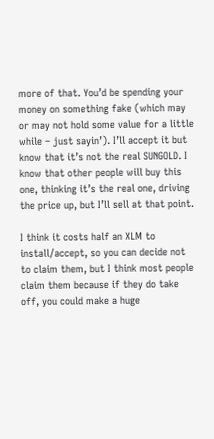more of that. You’d be spending your money on something fake (which may or may not hold some value for a little while – just sayin’). I’ll accept it but know that it’s not the real SUNGOLD. I know that other people will buy this one, thinking it’s the real one, driving the price up, but I’ll sell at that point.

I think it costs half an XLM to install/accept, so you can decide not to claim them, but I think most people claim them because if they do take off, you could make a huge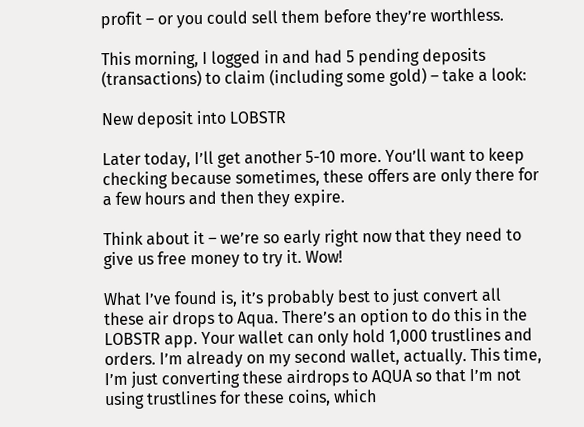profit – or you could sell them before they’re worthless.

This morning, I logged in and had 5 pending deposits (transactions) to claim (including some gold) – take a look:

New deposit into LOBSTR

Later today, I’ll get another 5-10 more. You’ll want to keep checking because sometimes, these offers are only there for a few hours and then they expire.

Think about it – we’re so early right now that they need to give us free money to try it. Wow!

What I’ve found is, it’s probably best to just convert all these air drops to Aqua. There’s an option to do this in the LOBSTR app. Your wallet can only hold 1,000 trustlines and orders. I’m already on my second wallet, actually. This time, I’m just converting these airdrops to AQUA so that I’m not using trustlines for these coins, which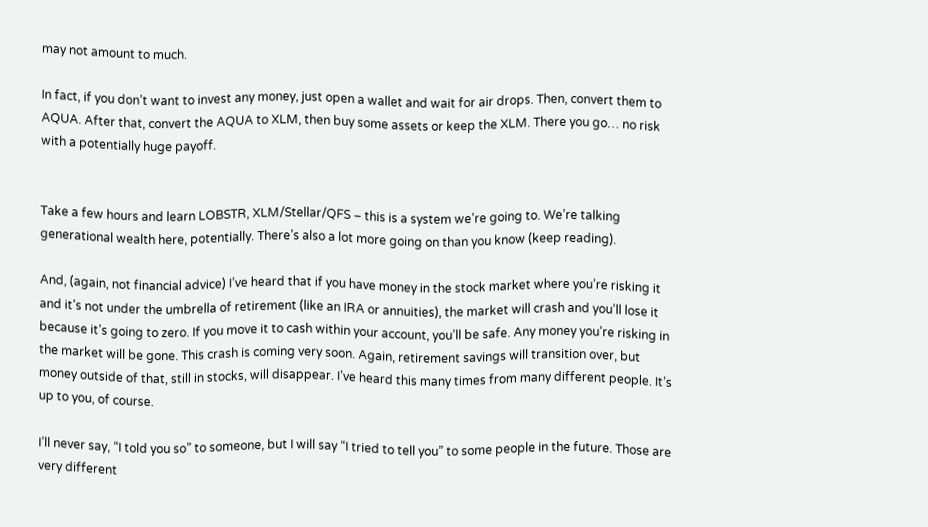may not amount to much.

In fact, if you don’t want to invest any money, just open a wallet and wait for air drops. Then, convert them to AQUA. After that, convert the AQUA to XLM, then buy some assets or keep the XLM. There you go… no risk with a potentially huge payoff.


Take a few hours and learn LOBSTR, XLM/Stellar/QFS – this is a system we’re going to. We’re talking generational wealth here, potentially. There’s also a lot more going on than you know (keep reading).

And, (again, not financial advice) I’ve heard that if you have money in the stock market where you’re risking it and it’s not under the umbrella of retirement (like an IRA or annuities), the market will crash and you’ll lose it because it’s going to zero. If you move it to cash within your account, you’ll be safe. Any money you’re risking in the market will be gone. This crash is coming very soon. Again, retirement savings will transition over, but money outside of that, still in stocks, will disappear. I’ve heard this many times from many different people. It’s up to you, of course.

I’ll never say, “I told you so” to someone, but I will say “I tried to tell you” to some people in the future. Those are very different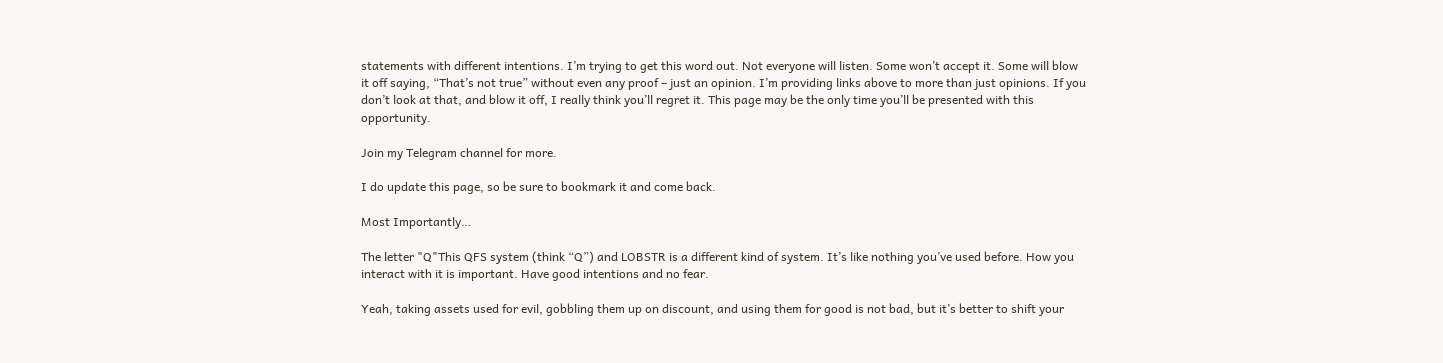statements with different intentions. I’m trying to get this word out. Not everyone will listen. Some won’t accept it. Some will blow it off saying, “That’s not true” without even any proof – just an opinion. I’m providing links above to more than just opinions. If you don’t look at that, and blow it off, I really think you’ll regret it. This page may be the only time you’ll be presented with this opportunity.

Join my Telegram channel for more.

I do update this page, so be sure to bookmark it and come back.

Most Importantly…

The letter "Q"This QFS system (think “Q”) and LOBSTR is a different kind of system. It’s like nothing you’ve used before. How you interact with it is important. Have good intentions and no fear.

Yeah, taking assets used for evil, gobbling them up on discount, and using them for good is not bad, but it’s better to shift your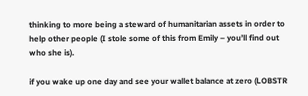thinking to more being a steward of humanitarian assets in order to help other people (I stole some of this from Emily – you’ll find out who she is).

if you wake up one day and see your wallet balance at zero (LOBSTR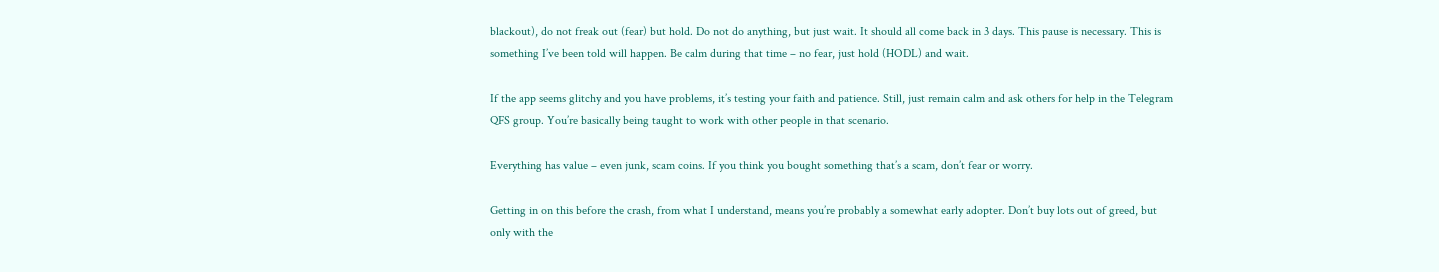blackout), do not freak out (fear) but hold. Do not do anything, but just wait. It should all come back in 3 days. This pause is necessary. This is something I’ve been told will happen. Be calm during that time – no fear, just hold (HODL) and wait.

If the app seems glitchy and you have problems, it’s testing your faith and patience. Still, just remain calm and ask others for help in the Telegram QFS group. You’re basically being taught to work with other people in that scenario.

Everything has value – even junk, scam coins. If you think you bought something that’s a scam, don’t fear or worry.

Getting in on this before the crash, from what I understand, means you’re probably a somewhat early adopter. Don’t buy lots out of greed, but only with the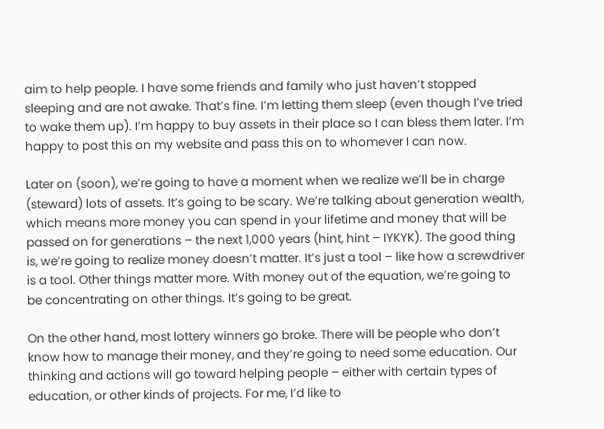aim to help people. I have some friends and family who just haven’t stopped sleeping and are not awake. That’s fine. I’m letting them sleep (even though I’ve tried to wake them up). I’m happy to buy assets in their place so I can bless them later. I’m happy to post this on my website and pass this on to whomever I can now.

Later on (soon), we’re going to have a moment when we realize we’ll be in charge (steward) lots of assets. It’s going to be scary. We’re talking about generation wealth, which means more money you can spend in your lifetime and money that will be passed on for generations – the next 1,000 years (hint, hint – IYKYK). The good thing is, we’re going to realize money doesn’t matter. It’s just a tool – like how a screwdriver is a tool. Other things matter more. With money out of the equation, we’re going to be concentrating on other things. It’s going to be great.

On the other hand, most lottery winners go broke. There will be people who don’t know how to manage their money, and they’re going to need some education. Our thinking and actions will go toward helping people – either with certain types of education, or other kinds of projects. For me, I’d like to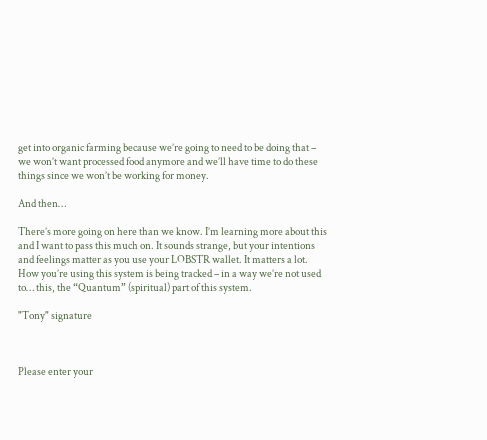get into organic farming because we’re going to need to be doing that – we won’t want processed food anymore and we’ll have time to do these things since we won’t be working for money.

And then…

There’s more going on here than we know. I’m learning more about this and I want to pass this much on. It sounds strange, but your intentions and feelings matter as you use your LOBSTR wallet. It matters a lot. How you’re using this system is being tracked – in a way we’re not used to… this, the “Quantum” (spiritual) part of this system.

"Tony" signature



Please enter your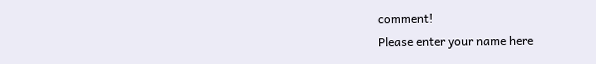comment!
Please enter your name here